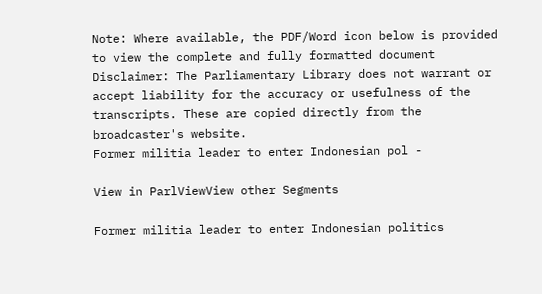Note: Where available, the PDF/Word icon below is provided to view the complete and fully formatted document
Disclaimer: The Parliamentary Library does not warrant or accept liability for the accuracy or usefulness of the transcripts. These are copied directly from the broadcaster's website.
Former militia leader to enter Indonesian pol -

View in ParlViewView other Segments

Former militia leader to enter Indonesian politics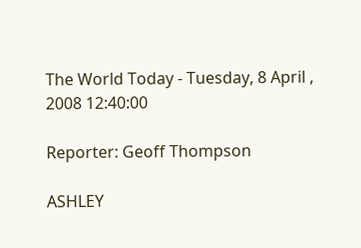The World Today - Tuesday, 8 April , 2008 12:40:00

Reporter: Geoff Thompson

ASHLEY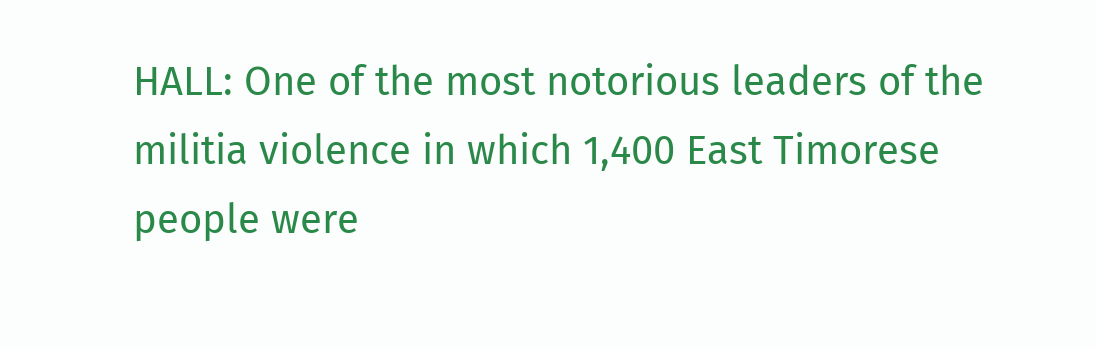HALL: One of the most notorious leaders of the militia violence in which 1,400 East Timorese
people were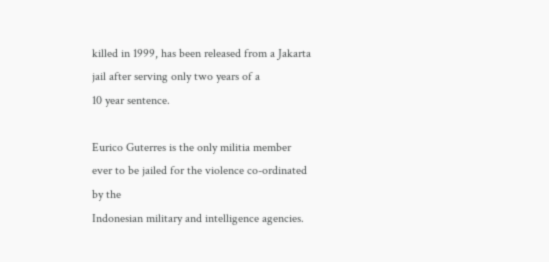killed in 1999, has been released from a Jakarta jail after serving only two years of a
10 year sentence.

Eurico Guterres is the only militia member ever to be jailed for the violence co-ordinated by the
Indonesian military and intelligence agencies.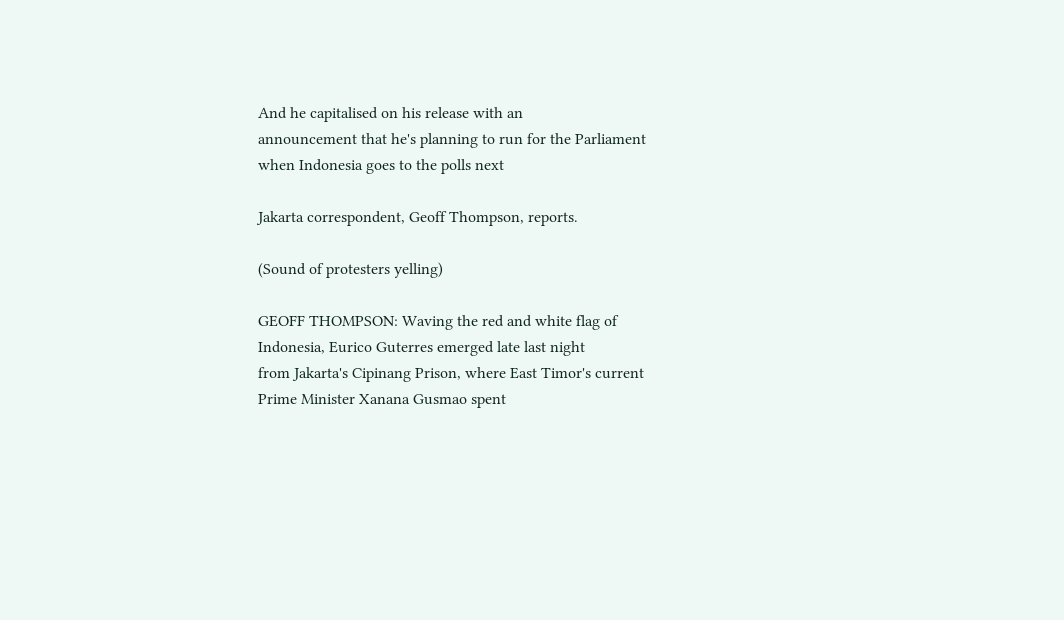And he capitalised on his release with an
announcement that he's planning to run for the Parliament when Indonesia goes to the polls next

Jakarta correspondent, Geoff Thompson, reports.

(Sound of protesters yelling)

GEOFF THOMPSON: Waving the red and white flag of Indonesia, Eurico Guterres emerged late last night
from Jakarta's Cipinang Prison, where East Timor's current Prime Minister Xanana Gusmao spent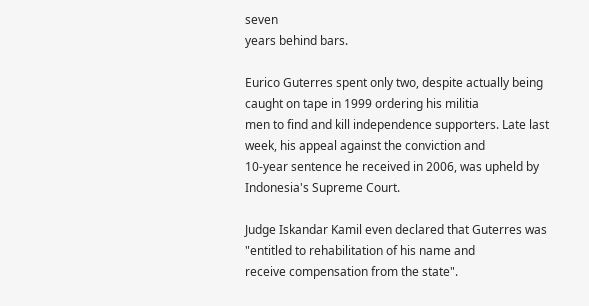seven
years behind bars.

Eurico Guterres spent only two, despite actually being caught on tape in 1999 ordering his militia
men to find and kill independence supporters. Late last week, his appeal against the conviction and
10-year sentence he received in 2006, was upheld by Indonesia's Supreme Court.

Judge Iskandar Kamil even declared that Guterres was "entitled to rehabilitation of his name and
receive compensation from the state".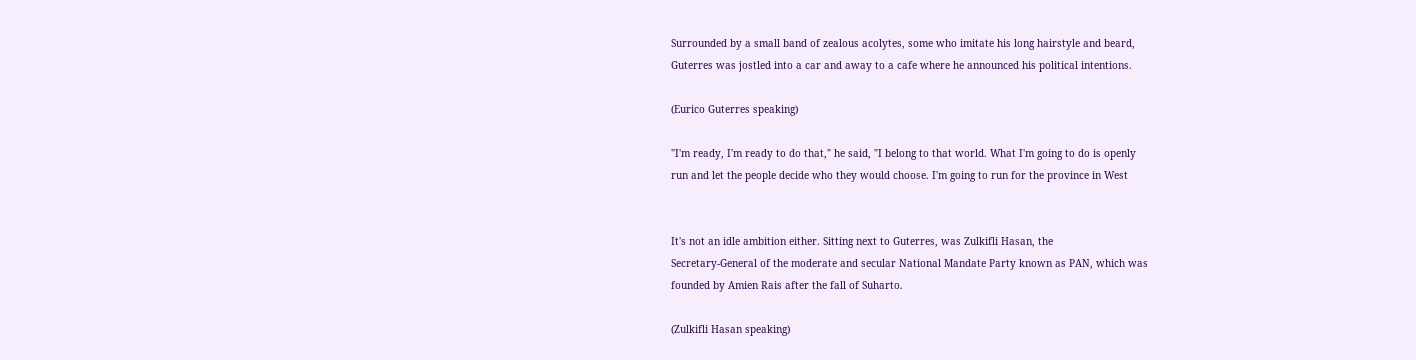Surrounded by a small band of zealous acolytes, some who imitate his long hairstyle and beard,
Guterres was jostled into a car and away to a cafe where he announced his political intentions.

(Eurico Guterres speaking)

"I'm ready, I'm ready to do that," he said, "I belong to that world. What I'm going to do is openly
run and let the people decide who they would choose. I'm going to run for the province in West


It's not an idle ambition either. Sitting next to Guterres, was Zulkifli Hasan, the
Secretary-General of the moderate and secular National Mandate Party known as PAN, which was
founded by Amien Rais after the fall of Suharto.

(Zulkifli Hasan speaking)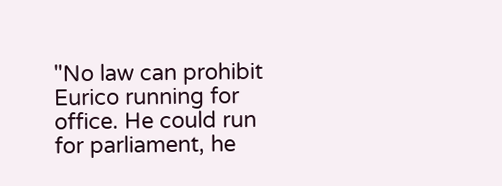"No law can prohibit Eurico running for office. He could run for parliament, he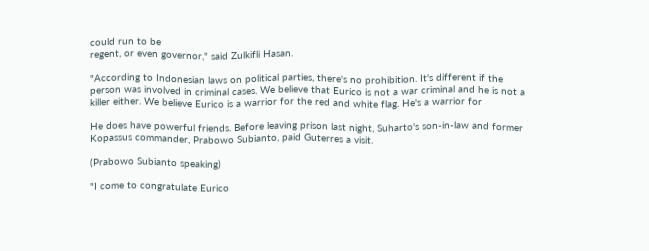could run to be
regent, or even governor," said Zulkifli Hasan.

"According to Indonesian laws on political parties, there's no prohibition. It's different if the
person was involved in criminal cases. We believe that Eurico is not a war criminal and he is not a
killer either. We believe Eurico is a warrior for the red and white flag. He's a warrior for

He does have powerful friends. Before leaving prison last night, Suharto's son-in-law and former
Kopassus commander, Prabowo Subianto, paid Guterres a visit.

(Prabowo Subianto speaking)

"I come to congratulate Eurico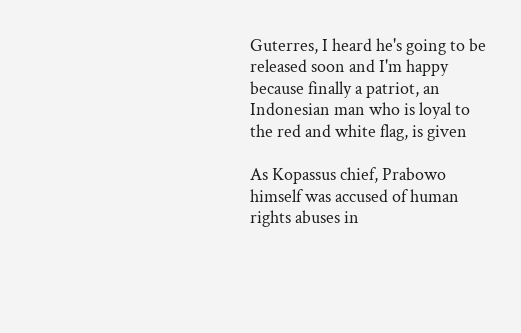Guterres, I heard he's going to be released soon and I'm happy
because finally a patriot, an Indonesian man who is loyal to the red and white flag, is given

As Kopassus chief, Prabowo himself was accused of human rights abuses in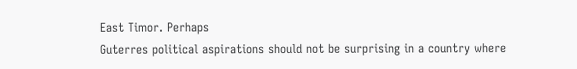East Timor. Perhaps
Guterres political aspirations should not be surprising in a country where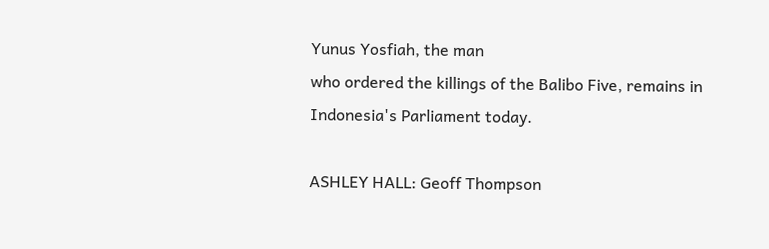Yunus Yosfiah, the man
who ordered the killings of the Balibo Five, remains in Indonesia's Parliament today.

ASHLEY HALL: Geoff Thompson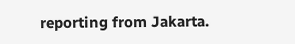reporting from Jakarta.